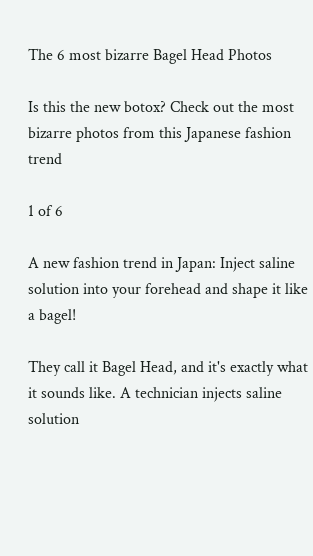The 6 most bizarre Bagel Head Photos

Is this the new botox? Check out the most bizarre photos from this Japanese fashion trend

1 of 6

A new fashion trend in Japan: Inject saline solution into your forehead and shape it like a bagel!

They call it Bagel Head, and it's exactly what it sounds like. A technician injects saline solution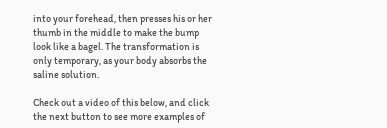into your forehead, then presses his or her thumb in the middle to make the bump look like a bagel. The transformation is only temporary, as your body absorbs the saline solution.

Check out a video of this below, and click the next button to see more examples of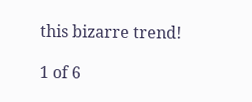this bizarre trend!

1 of 6